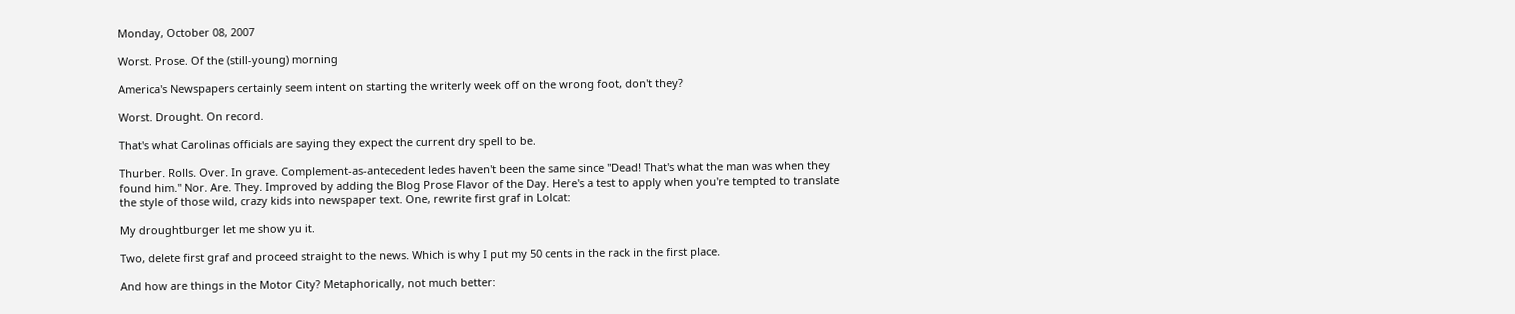Monday, October 08, 2007

Worst. Prose. Of the (still-young) morning

America's Newspapers certainly seem intent on starting the writerly week off on the wrong foot, don't they?

Worst. Drought. On record.

That's what Carolinas officials are saying they expect the current dry spell to be.

Thurber. Rolls. Over. In grave. Complement-as-antecedent ledes haven't been the same since "Dead! That's what the man was when they found him." Nor. Are. They. Improved by adding the Blog Prose Flavor of the Day. Here's a test to apply when you're tempted to translate the style of those wild, crazy kids into newspaper text. One, rewrite first graf in Lolcat:

My droughtburger let me show yu it.

Two, delete first graf and proceed straight to the news. Which is why I put my 50 cents in the rack in the first place.

And how are things in the Motor City? Metaphorically, not much better: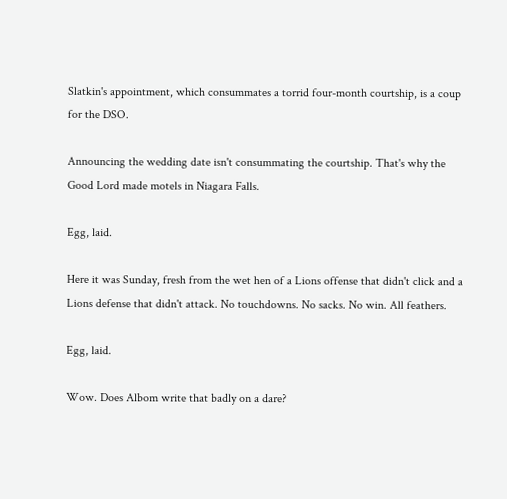Slatkin's appointment, which consummates a torrid four-month courtship, is a coup for the DSO.

Announcing the wedding date isn't consummating the courtship. That's why the Good Lord made motels in Niagara Falls.

Egg, laid.

Here it was Sunday, fresh from the wet hen of a Lions offense that didn't click and a Lions defense that didn't attack. No touchdowns. No sacks. No win. All feathers.

Egg, laid.

Wow. Does Albom write that badly on a dare?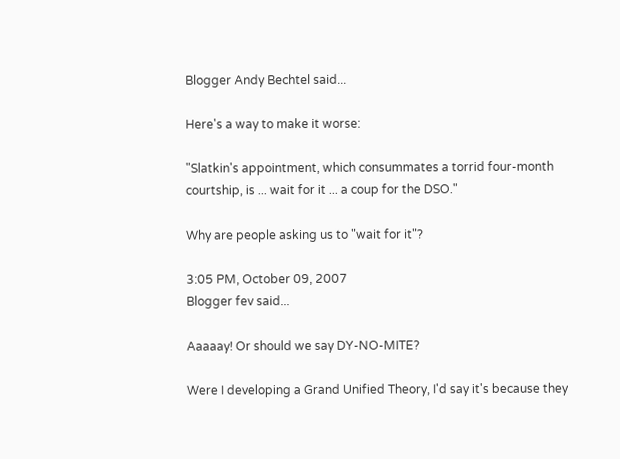Blogger Andy Bechtel said...

Here's a way to make it worse:

"Slatkin's appointment, which consummates a torrid four-month courtship, is ... wait for it ... a coup for the DSO."

Why are people asking us to "wait for it"?

3:05 PM, October 09, 2007
Blogger fev said...

Aaaaay! Or should we say DY-NO-MITE?

Were I developing a Grand Unified Theory, I'd say it's because they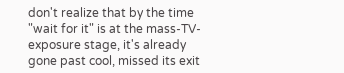don't realize that by the time "wait for it" is at the mass-TV-exposure stage, it's already gone past cool, missed its exit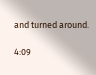and turned around.

4:09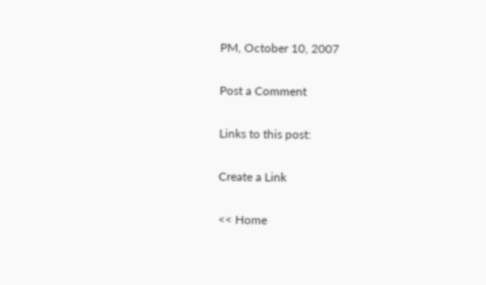PM, October 10, 2007

Post a Comment

Links to this post:

Create a Link

<< Home